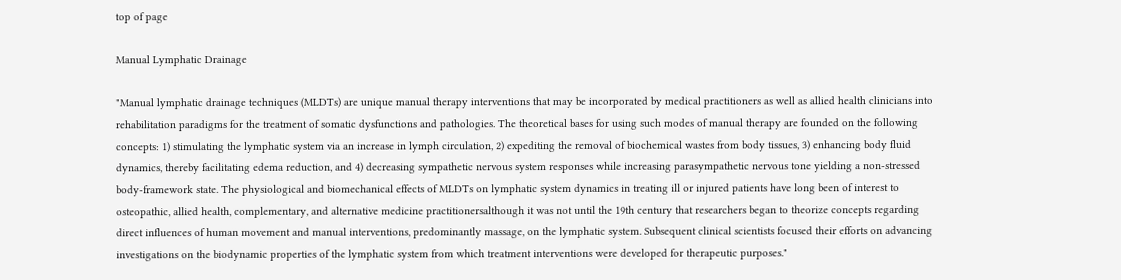top of page

Manual Lymphatic Drainage

"Manual lymphatic drainage techniques (MLDTs) are unique manual therapy interventions that may be incorporated by medical practitioners as well as allied health clinicians into rehabilitation paradigms for the treatment of somatic dysfunctions and pathologies. The theoretical bases for using such modes of manual therapy are founded on the following concepts: 1) stimulating the lymphatic system via an increase in lymph circulation, 2) expediting the removal of biochemical wastes from body tissues, 3) enhancing body fluid dynamics, thereby facilitating edema reduction, and 4) decreasing sympathetic nervous system responses while increasing parasympathetic nervous tone yielding a non-stressed body-framework state. The physiological and biomechanical effects of MLDTs on lymphatic system dynamics in treating ill or injured patients have long been of interest to osteopathic, allied health, complementary, and alternative medicine practitionersalthough it was not until the 19th century that researchers began to theorize concepts regarding direct influences of human movement and manual interventions, predominantly massage, on the lymphatic system. Subsequent clinical scientists focused their efforts on advancing investigations on the biodynamic properties of the lymphatic system from which treatment interventions were developed for therapeutic purposes."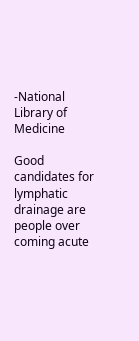-National Library of Medicine

Good candidates for lymphatic drainage are people over coming acute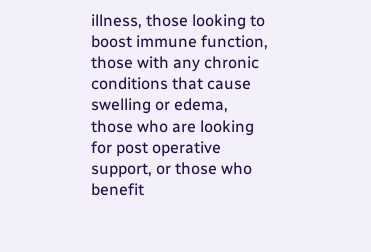illness, those looking to boost immune function, those with any chronic conditions that cause swelling or edema, those who are looking for post operative support, or those who benefit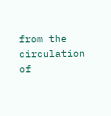from the circulation of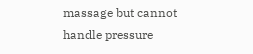massage but cannot handle pressure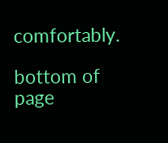comfortably.

bottom of page